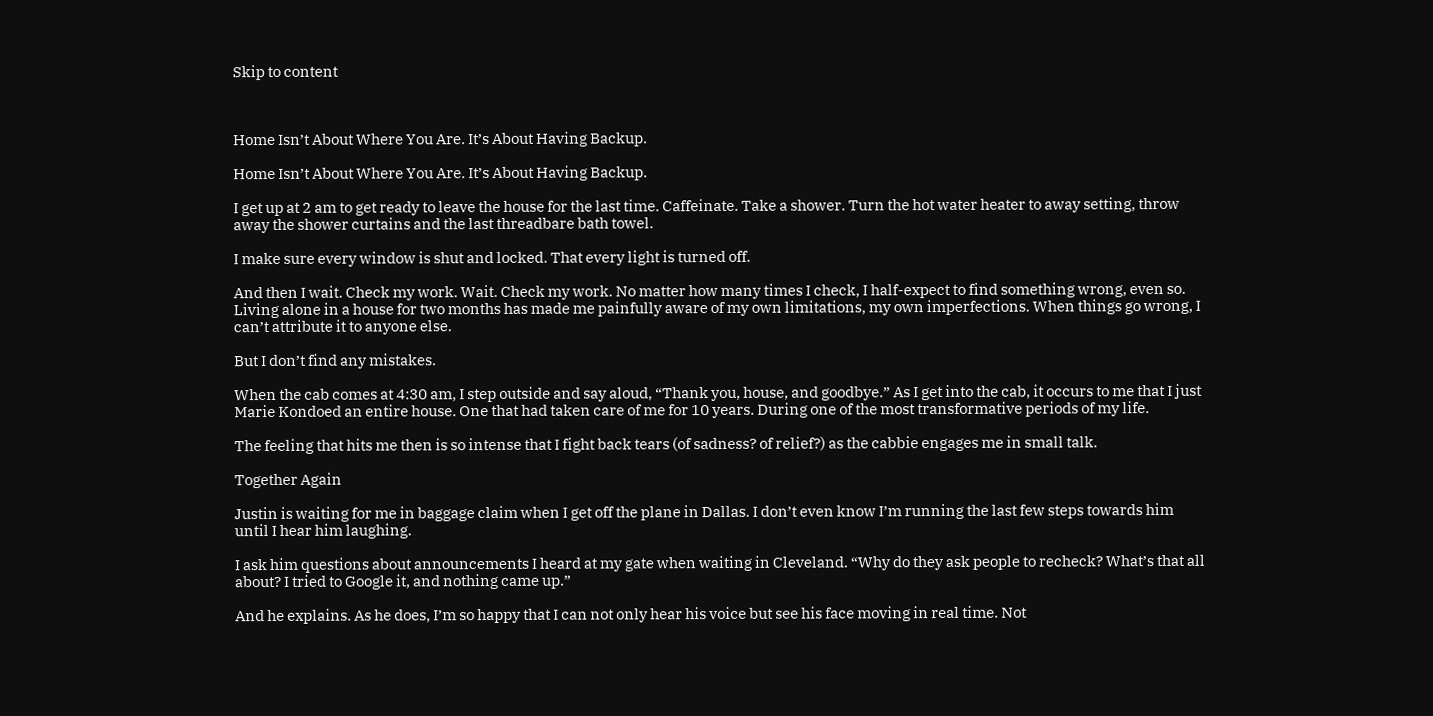Skip to content



Home Isn’t About Where You Are. It’s About Having Backup.

Home Isn’t About Where You Are. It’s About Having Backup.

I get up at 2 am to get ready to leave the house for the last time. Caffeinate. Take a shower. Turn the hot water heater to away setting, throw away the shower curtains and the last threadbare bath towel.

I make sure every window is shut and locked. That every light is turned off.

And then I wait. Check my work. Wait. Check my work. No matter how many times I check, I half-expect to find something wrong, even so. Living alone in a house for two months has made me painfully aware of my own limitations, my own imperfections. When things go wrong, I can’t attribute it to anyone else.

But I don’t find any mistakes.

When the cab comes at 4:30 am, I step outside and say aloud, “Thank you, house, and goodbye.” As I get into the cab, it occurs to me that I just Marie Kondoed an entire house. One that had taken care of me for 10 years. During one of the most transformative periods of my life.

The feeling that hits me then is so intense that I fight back tears (of sadness? of relief?) as the cabbie engages me in small talk.

Together Again

Justin is waiting for me in baggage claim when I get off the plane in Dallas. I don’t even know I’m running the last few steps towards him until I hear him laughing.

I ask him questions about announcements I heard at my gate when waiting in Cleveland. “Why do they ask people to recheck? What’s that all about? I tried to Google it, and nothing came up.”

And he explains. As he does, I’m so happy that I can not only hear his voice but see his face moving in real time. Not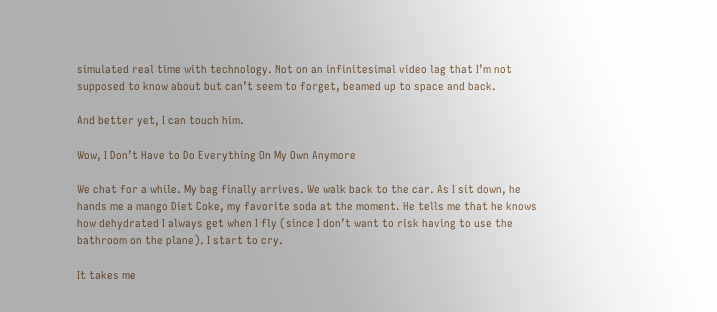simulated real time with technology. Not on an infinitesimal video lag that I’m not supposed to know about but can’t seem to forget, beamed up to space and back.

And better yet, I can touch him.

Wow, I Don’t Have to Do Everything On My Own Anymore

We chat for a while. My bag finally arrives. We walk back to the car. As I sit down, he hands me a mango Diet Coke, my favorite soda at the moment. He tells me that he knows how dehydrated I always get when I fly (since I don’t want to risk having to use the bathroom on the plane). I start to cry.

It takes me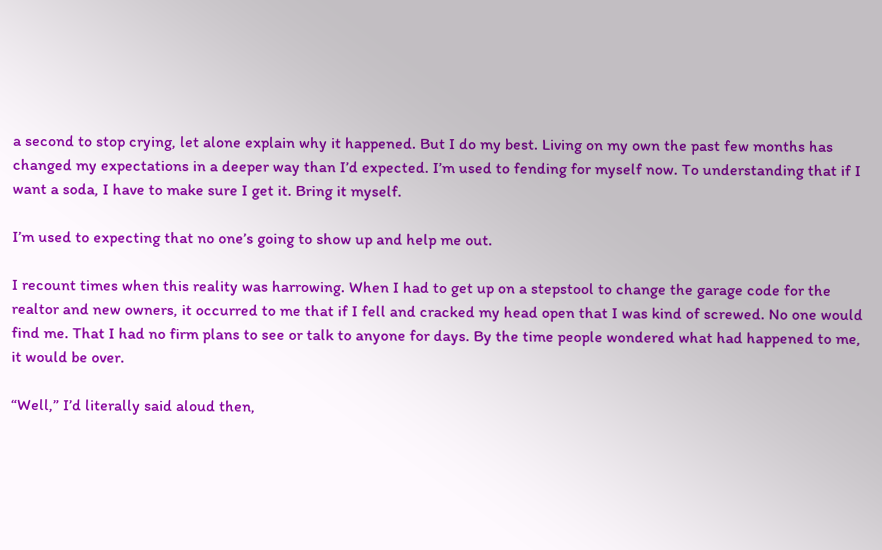a second to stop crying, let alone explain why it happened. But I do my best. Living on my own the past few months has changed my expectations in a deeper way than I’d expected. I’m used to fending for myself now. To understanding that if I want a soda, I have to make sure I get it. Bring it myself.

I’m used to expecting that no one’s going to show up and help me out.

I recount times when this reality was harrowing. When I had to get up on a stepstool to change the garage code for the realtor and new owners, it occurred to me that if I fell and cracked my head open that I was kind of screwed. No one would find me. That I had no firm plans to see or talk to anyone for days. By the time people wondered what had happened to me, it would be over.

“Well,” I’d literally said aloud then,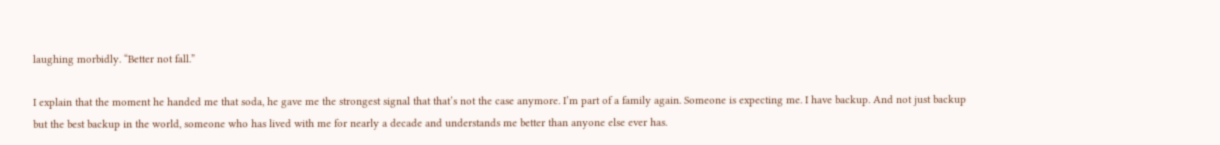laughing morbidly. “Better not fall.”

I explain that the moment he handed me that soda, he gave me the strongest signal that that’s not the case anymore. I’m part of a family again. Someone is expecting me. I have backup. And not just backup but the best backup in the world, someone who has lived with me for nearly a decade and understands me better than anyone else ever has.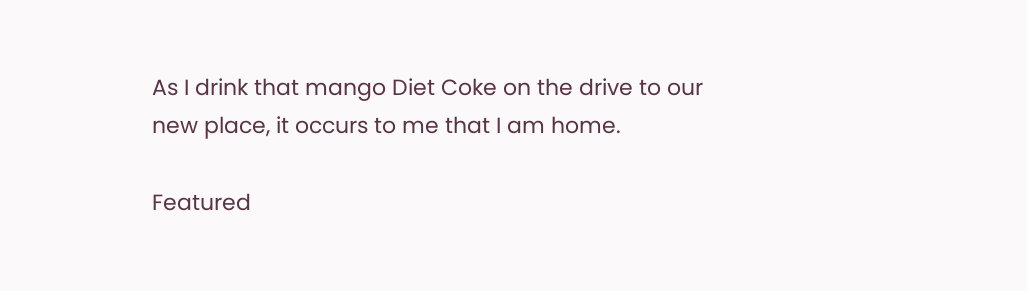As I drink that mango Diet Coke on the drive to our new place, it occurs to me that I am home.

Featured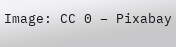Image: CC 0 – Pixabay